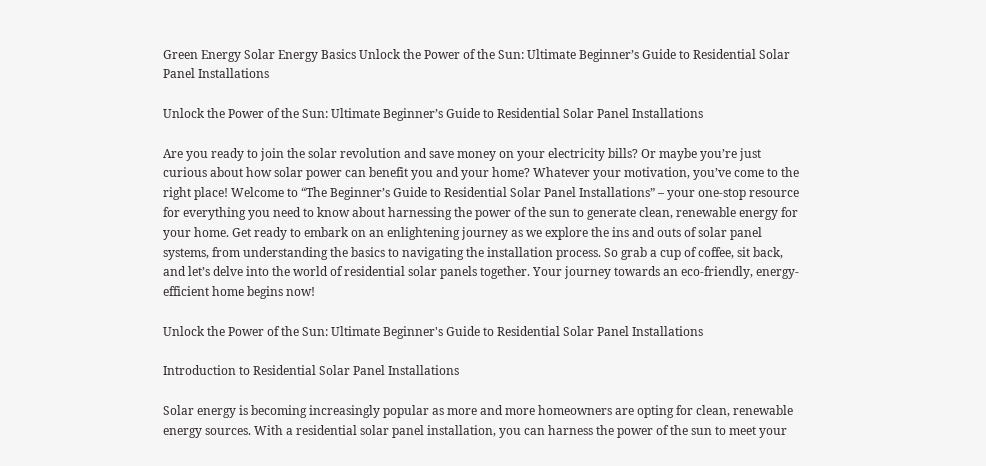Green Energy Solar Energy Basics Unlock the Power of the Sun: Ultimate Beginner’s Guide to Residential Solar Panel Installations

Unlock the Power of the Sun: Ultimate Beginner’s Guide to Residential Solar Panel Installations

Are you ready to join the solar revolution and save money on your electricity bills? Or maybe you’re just curious about how solar power can benefit you and your home? Whatever your motivation, you’ve come to the right place! Welcome to “The Beginner’s Guide to Residential Solar Panel Installations” – your one-stop resource for everything you need to know about harnessing the power of the sun to generate clean, renewable energy for your home. Get ready to embark on an enlightening journey as we explore the ins and outs of solar panel systems, from understanding the basics to navigating the installation process. So grab a cup of coffee, sit back, and let’s delve into the world of residential solar panels together. Your journey towards an eco-friendly, energy-efficient home begins now!

Unlock the Power of the Sun: Ultimate Beginner's Guide to Residential Solar Panel Installations

Introduction to Residential Solar Panel Installations

Solar energy is becoming increasingly popular as more and more homeowners are opting for clean, renewable energy sources. With a residential solar panel installation, you can harness the power of the sun to meet your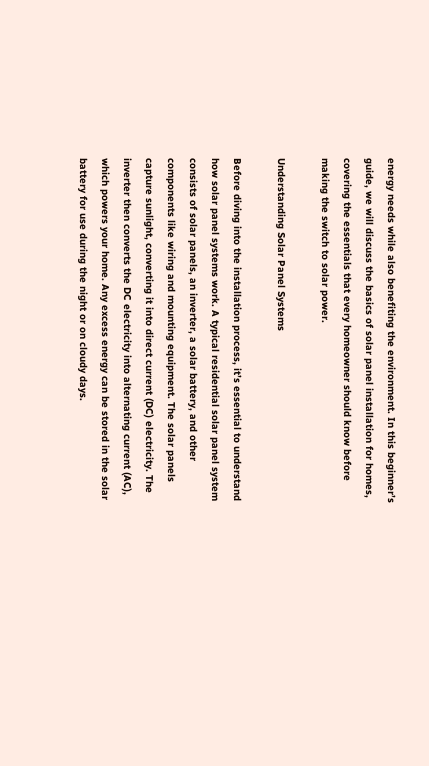energy needs while also benefiting the environment. In this beginner’s guide, we will discuss the basics of solar panel installation for homes, covering the essentials that every homeowner should know before making the switch to solar power.

Understanding Solar Panel Systems

Before diving into the installation process, it’s essential to understand how solar panel systems work. A typical residential solar panel system consists of solar panels, an inverter, a solar battery, and other components like wiring and mounting equipment. The solar panels capture sunlight, converting it into direct current (DC) electricity. The inverter then converts the DC electricity into alternating current (AC), which powers your home. Any excess energy can be stored in the solar battery for use during the night or on cloudy days.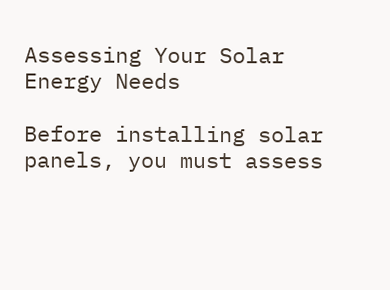Assessing Your Solar Energy Needs

Before installing solar panels, you must assess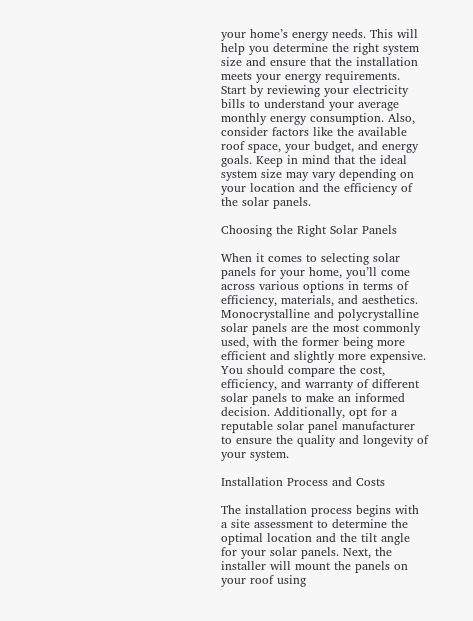your home’s energy needs. This will help you determine the right system size and ensure that the installation meets your energy requirements. Start by reviewing your electricity bills to understand your average monthly energy consumption. Also, consider factors like the available roof space, your budget, and energy goals. Keep in mind that the ideal system size may vary depending on your location and the efficiency of the solar panels.

Choosing the Right Solar Panels

When it comes to selecting solar panels for your home, you’ll come across various options in terms of efficiency, materials, and aesthetics. Monocrystalline and polycrystalline solar panels are the most commonly used, with the former being more efficient and slightly more expensive. You should compare the cost, efficiency, and warranty of different solar panels to make an informed decision. Additionally, opt for a reputable solar panel manufacturer to ensure the quality and longevity of your system.

Installation Process and Costs

The installation process begins with a site assessment to determine the optimal location and the tilt angle for your solar panels. Next, the installer will mount the panels on your roof using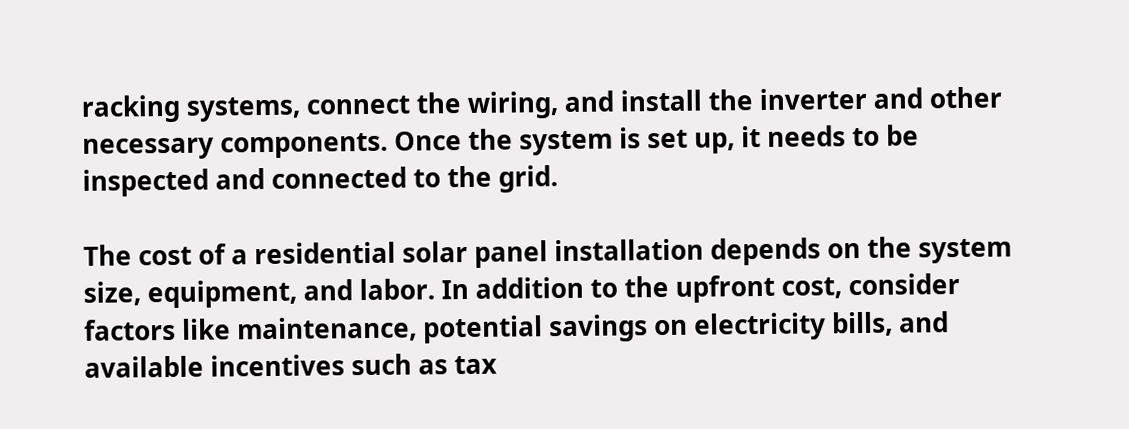racking systems, connect the wiring, and install the inverter and other necessary components. Once the system is set up, it needs to be inspected and connected to the grid.

The cost of a residential solar panel installation depends on the system size, equipment, and labor. In addition to the upfront cost, consider factors like maintenance, potential savings on electricity bills, and available incentives such as tax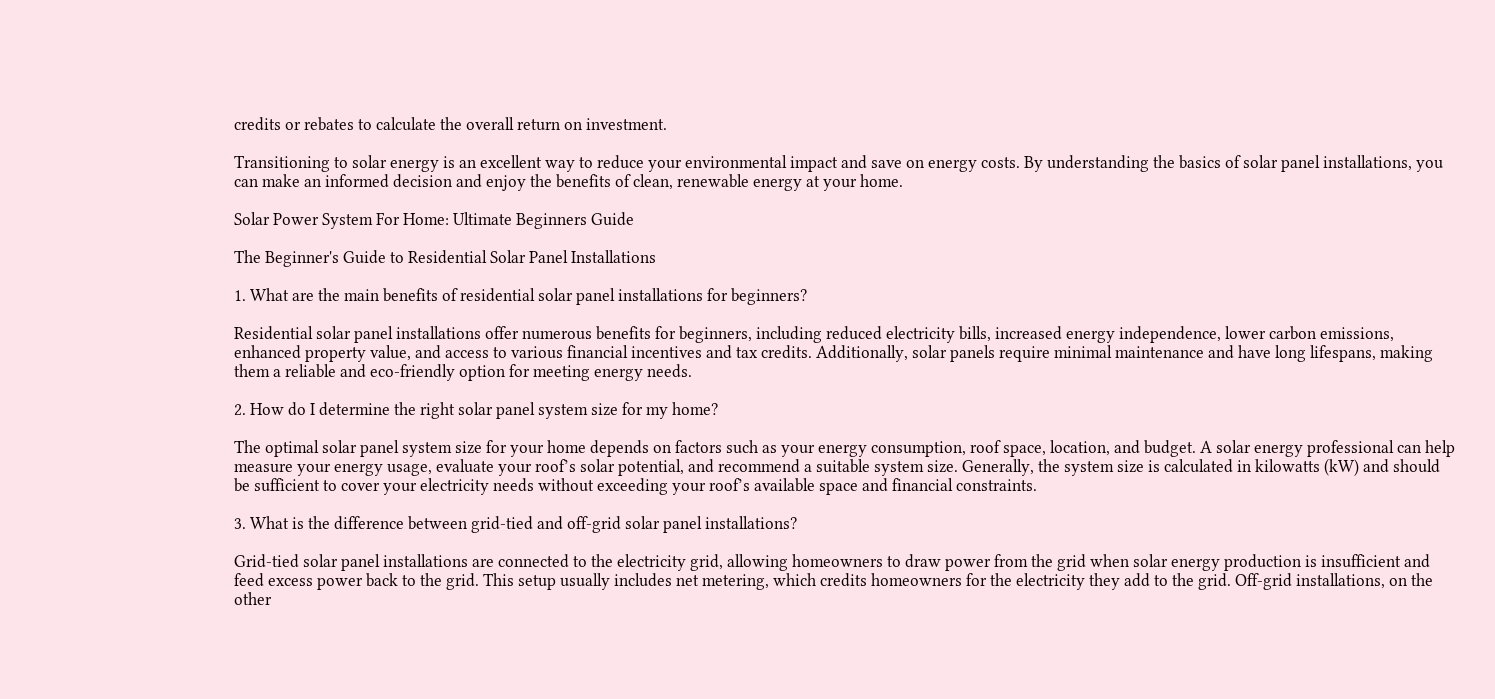credits or rebates to calculate the overall return on investment.

Transitioning to solar energy is an excellent way to reduce your environmental impact and save on energy costs. By understanding the basics of solar panel installations, you can make an informed decision and enjoy the benefits of clean, renewable energy at your home.

Solar Power System For Home: Ultimate Beginners Guide

The Beginner's Guide to Residential Solar Panel Installations

1. What are the main benefits of residential solar panel installations for beginners?

Residential solar panel installations offer numerous benefits for beginners, including reduced electricity bills, increased energy independence, lower carbon emissions, enhanced property value, and access to various financial incentives and tax credits. Additionally, solar panels require minimal maintenance and have long lifespans, making them a reliable and eco-friendly option for meeting energy needs.

2. How do I determine the right solar panel system size for my home?

The optimal solar panel system size for your home depends on factors such as your energy consumption, roof space, location, and budget. A solar energy professional can help measure your energy usage, evaluate your roof’s solar potential, and recommend a suitable system size. Generally, the system size is calculated in kilowatts (kW) and should be sufficient to cover your electricity needs without exceeding your roof’s available space and financial constraints.

3. What is the difference between grid-tied and off-grid solar panel installations?

Grid-tied solar panel installations are connected to the electricity grid, allowing homeowners to draw power from the grid when solar energy production is insufficient and feed excess power back to the grid. This setup usually includes net metering, which credits homeowners for the electricity they add to the grid. Off-grid installations, on the other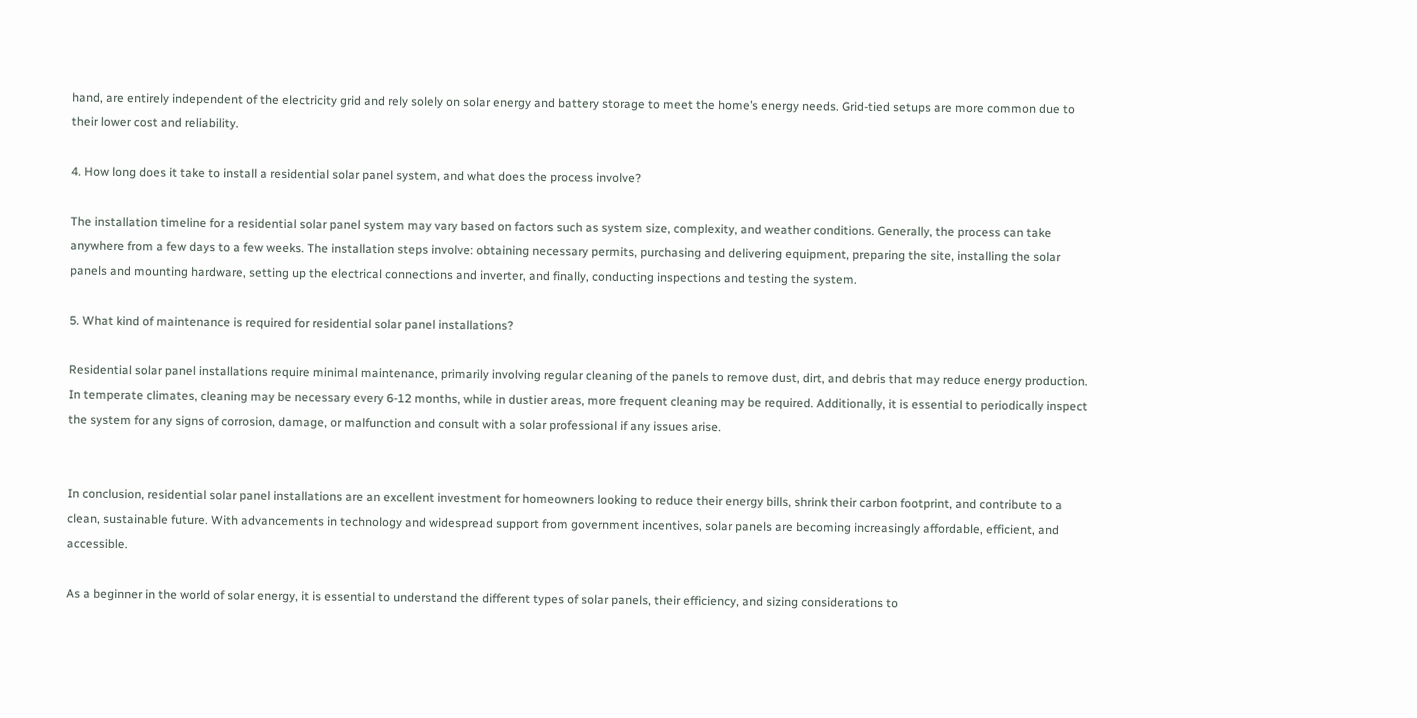hand, are entirely independent of the electricity grid and rely solely on solar energy and battery storage to meet the home’s energy needs. Grid-tied setups are more common due to their lower cost and reliability.

4. How long does it take to install a residential solar panel system, and what does the process involve?

The installation timeline for a residential solar panel system may vary based on factors such as system size, complexity, and weather conditions. Generally, the process can take anywhere from a few days to a few weeks. The installation steps involve: obtaining necessary permits, purchasing and delivering equipment, preparing the site, installing the solar panels and mounting hardware, setting up the electrical connections and inverter, and finally, conducting inspections and testing the system.

5. What kind of maintenance is required for residential solar panel installations?

Residential solar panel installations require minimal maintenance, primarily involving regular cleaning of the panels to remove dust, dirt, and debris that may reduce energy production. In temperate climates, cleaning may be necessary every 6-12 months, while in dustier areas, more frequent cleaning may be required. Additionally, it is essential to periodically inspect the system for any signs of corrosion, damage, or malfunction and consult with a solar professional if any issues arise.


In conclusion, residential solar panel installations are an excellent investment for homeowners looking to reduce their energy bills, shrink their carbon footprint, and contribute to a clean, sustainable future. With advancements in technology and widespread support from government incentives, solar panels are becoming increasingly affordable, efficient, and accessible.

As a beginner in the world of solar energy, it is essential to understand the different types of solar panels, their efficiency, and sizing considerations to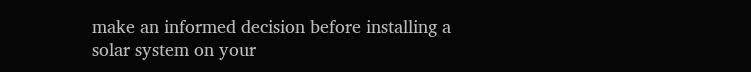make an informed decision before installing a solar system on your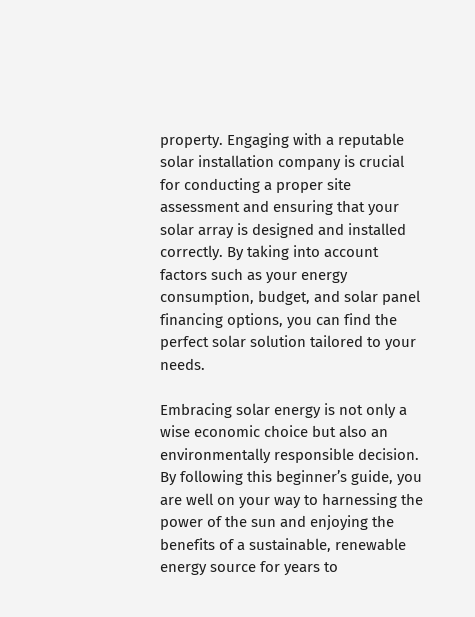property. Engaging with a reputable solar installation company is crucial for conducting a proper site assessment and ensuring that your solar array is designed and installed correctly. By taking into account factors such as your energy consumption, budget, and solar panel financing options, you can find the perfect solar solution tailored to your needs.

Embracing solar energy is not only a wise economic choice but also an environmentally responsible decision. By following this beginner’s guide, you are well on your way to harnessing the power of the sun and enjoying the benefits of a sustainable, renewable energy source for years to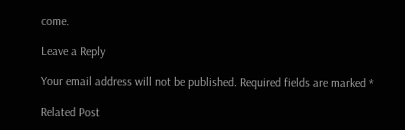come.

Leave a Reply

Your email address will not be published. Required fields are marked *

Related Post